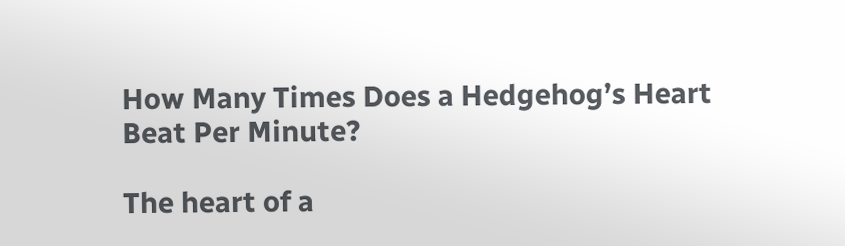How Many Times Does a Hedgehog’s Heart Beat Per Minute?

The heart of a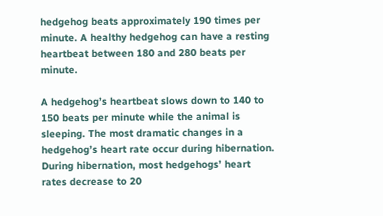hedgehog beats approximately 190 times per minute. A healthy hedgehog can have a resting heartbeat between 180 and 280 beats per minute.

A hedgehog’s heartbeat slows down to 140 to 150 beats per minute while the animal is sleeping. The most dramatic changes in a hedgehog’s heart rate occur during hibernation. During hibernation, most hedgehogs’ heart rates decrease to 20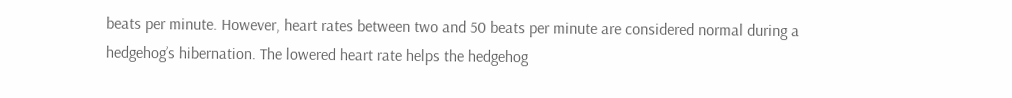beats per minute. However, heart rates between two and 50 beats per minute are considered normal during a hedgehog’s hibernation. The lowered heart rate helps the hedgehog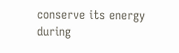conserve its energy during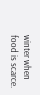winter when food is scarce.